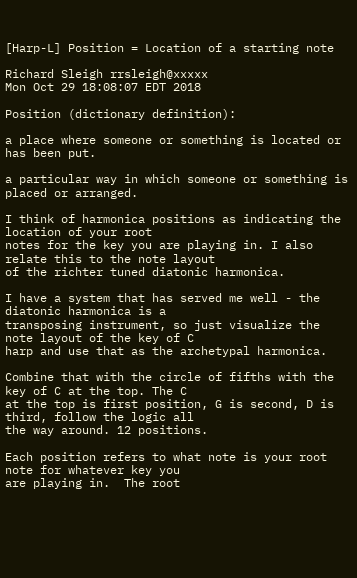[Harp-L] Position = Location of a starting note

Richard Sleigh rrsleigh@xxxxx
Mon Oct 29 18:08:07 EDT 2018

Position (dictionary definition):

a place where someone or something is located or has been put.

a particular way in which someone or something is placed or arranged.

I think of harmonica positions as indicating the location of your root
notes for the key you are playing in. I also relate this to the note layout
of the richter tuned diatonic harmonica.

I have a system that has served me well - the diatonic harmonica is a
transposing instrument, so just visualize the note layout of the key of C
harp and use that as the archetypal harmonica.

Combine that with the circle of fifths with the key of C at the top. The C
at the top is first position, G is second, D is third, follow the logic all
the way around. 12 positions.

Each position refers to what note is your root note for whatever key you
are playing in.  The root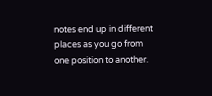notes end up in different places as you go from
one position to another.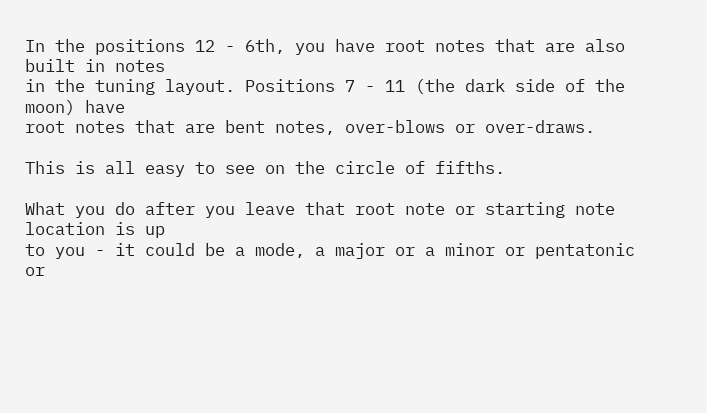In the positions 12 - 6th, you have root notes that are also built in notes
in the tuning layout. Positions 7 - 11 (the dark side of the moon) have
root notes that are bent notes, over-blows or over-draws.

This is all easy to see on the circle of fifths.

What you do after you leave that root note or starting note location is up
to you - it could be a mode, a major or a minor or pentatonic or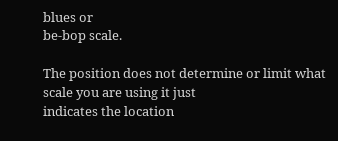blues or
be-bop scale.

The position does not determine or limit what scale you are using it just
indicates the location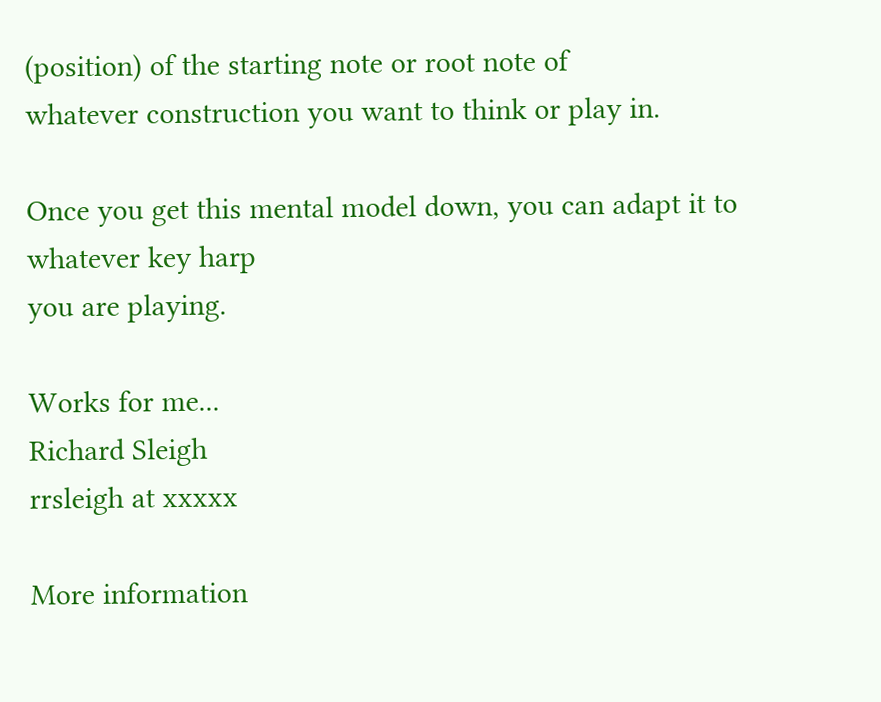(position) of the starting note or root note of
whatever construction you want to think or play in.

Once you get this mental model down, you can adapt it to whatever key harp
you are playing.

Works for me...
Richard Sleigh
rrsleigh at xxxxx

More information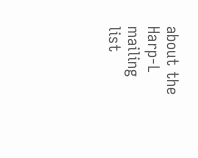about the Harp-L mailing list